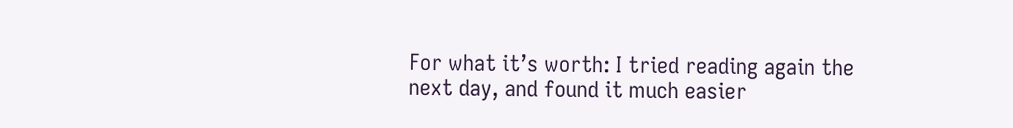For what it’s worth: I tried reading again the next day, and found it much easier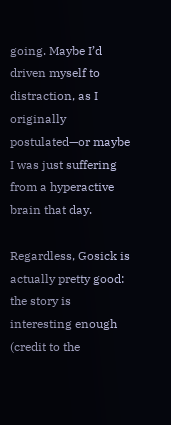going. Maybe I’d driven myself to distraction, as I originally postulated—or maybe I was just suffering from a hyperactive brain that day.

Regardless, Gosick is actually pretty good: the story is interesting enough (credit to the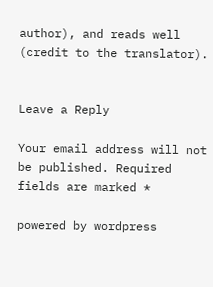author), and reads well (credit to the translator).


Leave a Reply

Your email address will not be published. Required fields are marked *

powered by wordpress